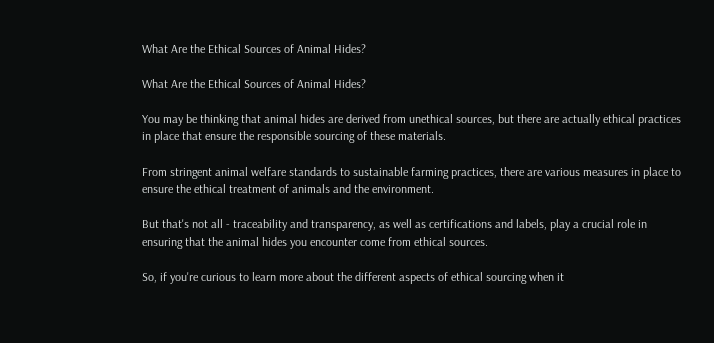What Are the Ethical Sources of Animal Hides?

What Are the Ethical Sources of Animal Hides?

You may be thinking that animal hides are derived from unethical sources, but there are actually ethical practices in place that ensure the responsible sourcing of these materials.

From stringent animal welfare standards to sustainable farming practices, there are various measures in place to ensure the ethical treatment of animals and the environment.

But that's not all - traceability and transparency, as well as certifications and labels, play a crucial role in ensuring that the animal hides you encounter come from ethical sources.

So, if you're curious to learn more about the different aspects of ethical sourcing when it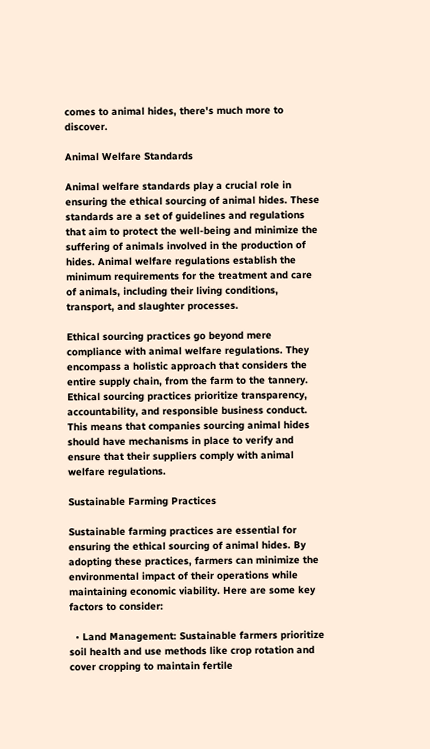comes to animal hides, there's much more to discover.

Animal Welfare Standards

Animal welfare standards play a crucial role in ensuring the ethical sourcing of animal hides. These standards are a set of guidelines and regulations that aim to protect the well-being and minimize the suffering of animals involved in the production of hides. Animal welfare regulations establish the minimum requirements for the treatment and care of animals, including their living conditions, transport, and slaughter processes.

Ethical sourcing practices go beyond mere compliance with animal welfare regulations. They encompass a holistic approach that considers the entire supply chain, from the farm to the tannery. Ethical sourcing practices prioritize transparency, accountability, and responsible business conduct. This means that companies sourcing animal hides should have mechanisms in place to verify and ensure that their suppliers comply with animal welfare regulations.

Sustainable Farming Practices

Sustainable farming practices are essential for ensuring the ethical sourcing of animal hides. By adopting these practices, farmers can minimize the environmental impact of their operations while maintaining economic viability. Here are some key factors to consider:

  • Land Management: Sustainable farmers prioritize soil health and use methods like crop rotation and cover cropping to maintain fertile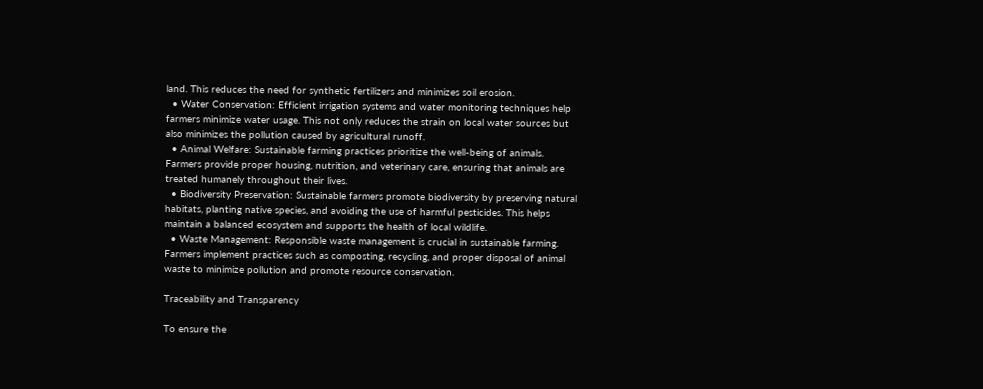land. This reduces the need for synthetic fertilizers and minimizes soil erosion.
  • Water Conservation: Efficient irrigation systems and water monitoring techniques help farmers minimize water usage. This not only reduces the strain on local water sources but also minimizes the pollution caused by agricultural runoff.
  • Animal Welfare: Sustainable farming practices prioritize the well-being of animals. Farmers provide proper housing, nutrition, and veterinary care, ensuring that animals are treated humanely throughout their lives.
  • Biodiversity Preservation: Sustainable farmers promote biodiversity by preserving natural habitats, planting native species, and avoiding the use of harmful pesticides. This helps maintain a balanced ecosystem and supports the health of local wildlife.
  • Waste Management: Responsible waste management is crucial in sustainable farming. Farmers implement practices such as composting, recycling, and proper disposal of animal waste to minimize pollution and promote resource conservation.

Traceability and Transparency

To ensure the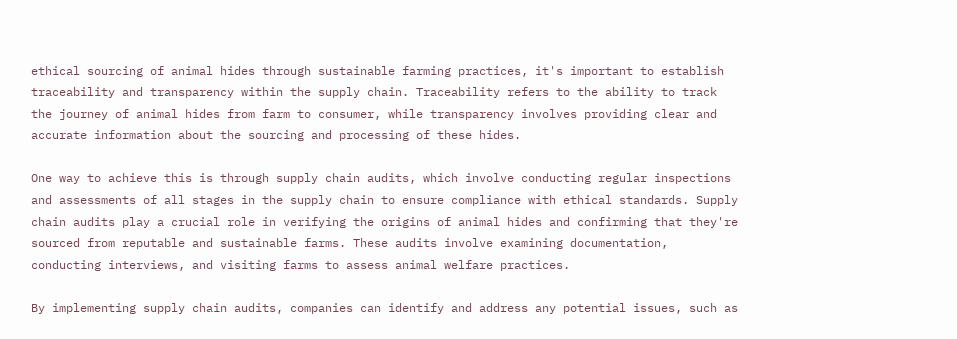ethical sourcing of animal hides through sustainable farming practices, it's important to establish traceability and transparency within the supply chain. Traceability refers to the ability to track the journey of animal hides from farm to consumer, while transparency involves providing clear and accurate information about the sourcing and processing of these hides.

One way to achieve this is through supply chain audits, which involve conducting regular inspections and assessments of all stages in the supply chain to ensure compliance with ethical standards. Supply chain audits play a crucial role in verifying the origins of animal hides and confirming that they're sourced from reputable and sustainable farms. These audits involve examining documentation, conducting interviews, and visiting farms to assess animal welfare practices.

By implementing supply chain audits, companies can identify and address any potential issues, such as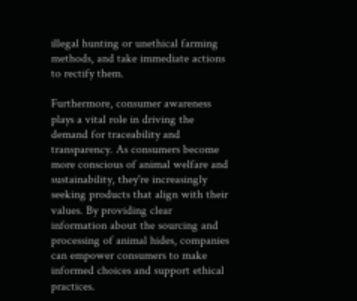illegal hunting or unethical farming methods, and take immediate actions to rectify them.

Furthermore, consumer awareness plays a vital role in driving the demand for traceability and transparency. As consumers become more conscious of animal welfare and sustainability, they're increasingly seeking products that align with their values. By providing clear information about the sourcing and processing of animal hides, companies can empower consumers to make informed choices and support ethical practices.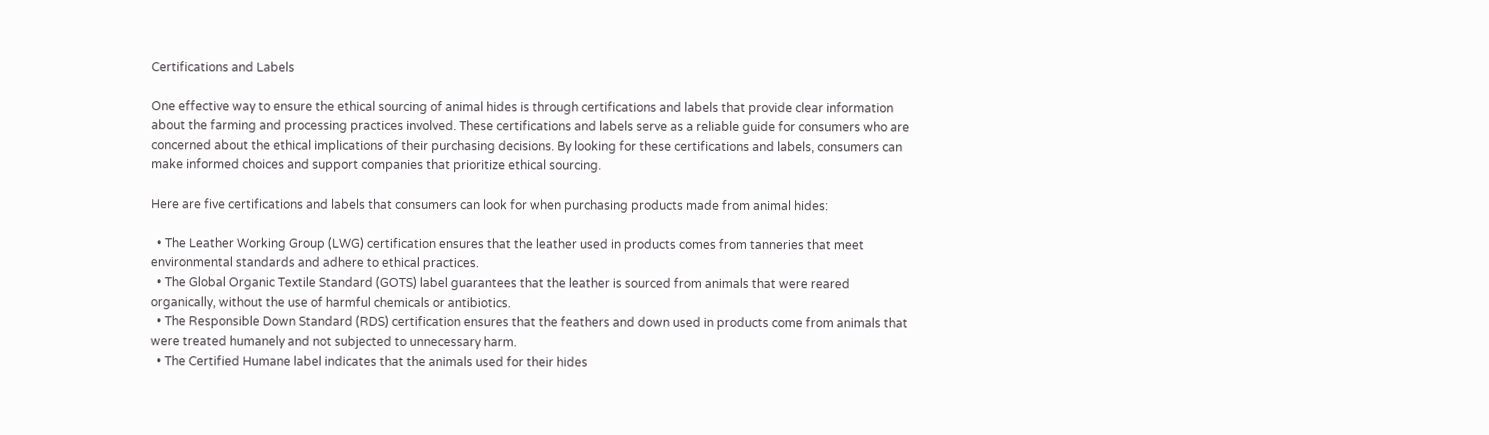Certifications and Labels

One effective way to ensure the ethical sourcing of animal hides is through certifications and labels that provide clear information about the farming and processing practices involved. These certifications and labels serve as a reliable guide for consumers who are concerned about the ethical implications of their purchasing decisions. By looking for these certifications and labels, consumers can make informed choices and support companies that prioritize ethical sourcing.

Here are five certifications and labels that consumers can look for when purchasing products made from animal hides:

  • The Leather Working Group (LWG) certification ensures that the leather used in products comes from tanneries that meet environmental standards and adhere to ethical practices.
  • The Global Organic Textile Standard (GOTS) label guarantees that the leather is sourced from animals that were reared organically, without the use of harmful chemicals or antibiotics.
  • The Responsible Down Standard (RDS) certification ensures that the feathers and down used in products come from animals that were treated humanely and not subjected to unnecessary harm.
  • The Certified Humane label indicates that the animals used for their hides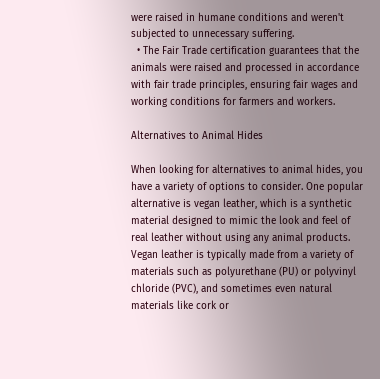were raised in humane conditions and weren't subjected to unnecessary suffering.
  • The Fair Trade certification guarantees that the animals were raised and processed in accordance with fair trade principles, ensuring fair wages and working conditions for farmers and workers.

Alternatives to Animal Hides

When looking for alternatives to animal hides, you have a variety of options to consider. One popular alternative is vegan leather, which is a synthetic material designed to mimic the look and feel of real leather without using any animal products. Vegan leather is typically made from a variety of materials such as polyurethane (PU) or polyvinyl chloride (PVC), and sometimes even natural materials like cork or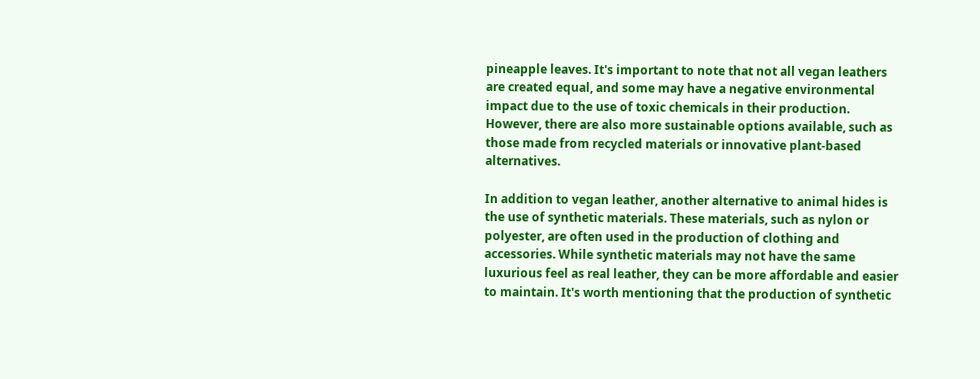pineapple leaves. It's important to note that not all vegan leathers are created equal, and some may have a negative environmental impact due to the use of toxic chemicals in their production. However, there are also more sustainable options available, such as those made from recycled materials or innovative plant-based alternatives.

In addition to vegan leather, another alternative to animal hides is the use of synthetic materials. These materials, such as nylon or polyester, are often used in the production of clothing and accessories. While synthetic materials may not have the same luxurious feel as real leather, they can be more affordable and easier to maintain. It's worth mentioning that the production of synthetic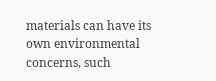materials can have its own environmental concerns, such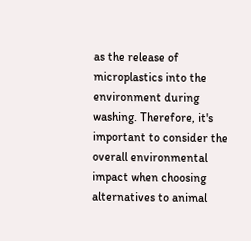as the release of microplastics into the environment during washing. Therefore, it's important to consider the overall environmental impact when choosing alternatives to animal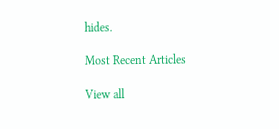hides.

Most Recent Articles

View all